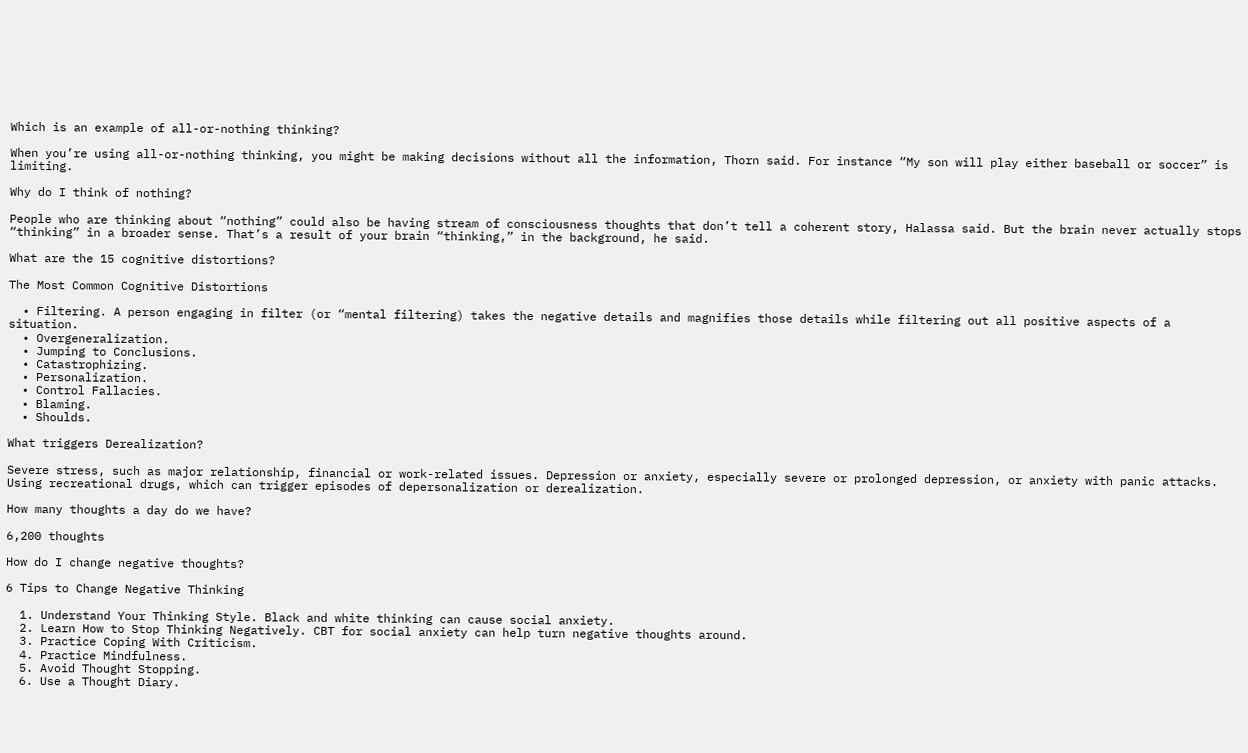Which is an example of all-or-nothing thinking?

When you’re using all-or-nothing thinking, you might be making decisions without all the information, Thorn said. For instance “My son will play either baseball or soccer” is limiting.

Why do I think of nothing?

People who are thinking about “nothing” could also be having stream of consciousness thoughts that don’t tell a coherent story, Halassa said. But the brain never actually stops “thinking” in a broader sense. That’s a result of your brain “thinking,” in the background, he said.

What are the 15 cognitive distortions?

The Most Common Cognitive Distortions

  • Filtering. A person engaging in filter (or “mental filtering) takes the negative details and magnifies those details while filtering out all positive aspects of a situation.
  • Overgeneralization.
  • Jumping to Conclusions.
  • Catastrophizing.
  • Personalization.
  • Control Fallacies.
  • Blaming.
  • Shoulds.

What triggers Derealization?

Severe stress, such as major relationship, financial or work-related issues. Depression or anxiety, especially severe or prolonged depression, or anxiety with panic attacks. Using recreational drugs, which can trigger episodes of depersonalization or derealization.

How many thoughts a day do we have?

6,200 thoughts

How do I change negative thoughts?

6 Tips to Change Negative Thinking

  1. Understand Your Thinking Style. Black and white thinking can cause social anxiety.
  2. Learn How to Stop Thinking Negatively. CBT for social anxiety can help turn negative thoughts around.
  3. Practice Coping With Criticism.
  4. Practice Mindfulness.
  5. Avoid Thought Stopping.
  6. Use a Thought Diary.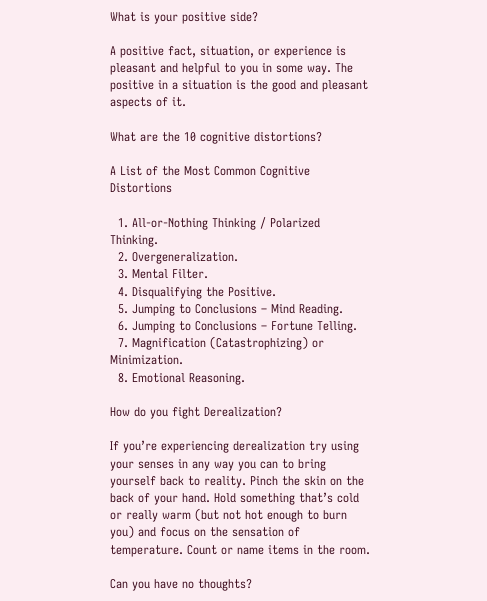What is your positive side?

A positive fact, situation, or experience is pleasant and helpful to you in some way. The positive in a situation is the good and pleasant aspects of it.

What are the 10 cognitive distortions?

A List of the Most Common Cognitive Distortions

  1. All-or-Nothing Thinking / Polarized Thinking.
  2. Overgeneralization.
  3. Mental Filter.
  4. Disqualifying the Positive.
  5. Jumping to Conclusions – Mind Reading.
  6. Jumping to Conclusions – Fortune Telling.
  7. Magnification (Catastrophizing) or Minimization.
  8. Emotional Reasoning.

How do you fight Derealization?

If you’re experiencing derealization try using your senses in any way you can to bring yourself back to reality. Pinch the skin on the back of your hand. Hold something that’s cold or really warm (but not hot enough to burn you) and focus on the sensation of temperature. Count or name items in the room.

Can you have no thoughts?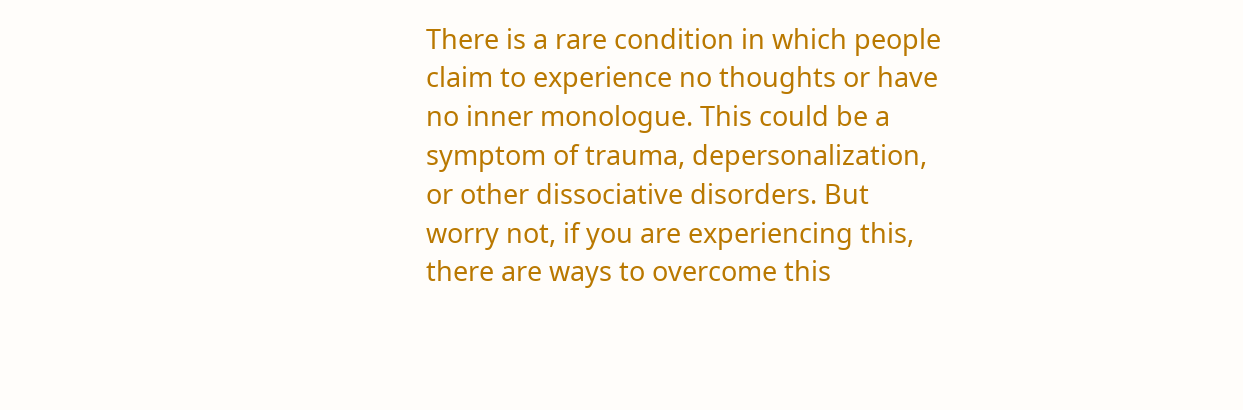There is a rare condition in which people claim to experience no thoughts or have no inner monologue. This could be a symptom of trauma, depersonalization, or other dissociative disorders. But worry not, if you are experiencing this, there are ways to overcome this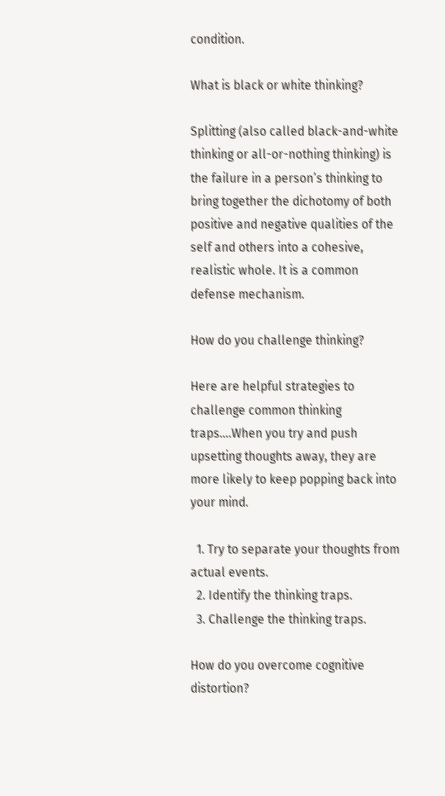condition.

What is black or white thinking?

Splitting (also called black-and-white thinking or all-or-nothing thinking) is the failure in a person’s thinking to bring together the dichotomy of both positive and negative qualities of the self and others into a cohesive, realistic whole. It is a common defense mechanism.

How do you challenge thinking?

Here are helpful strategies to challenge common thinking traps….When you try and push upsetting thoughts away, they are more likely to keep popping back into your mind.

  1. Try to separate your thoughts from actual events.
  2. Identify the thinking traps.
  3. Challenge the thinking traps.

How do you overcome cognitive distortion?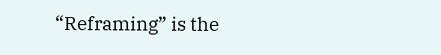“Reframing” is the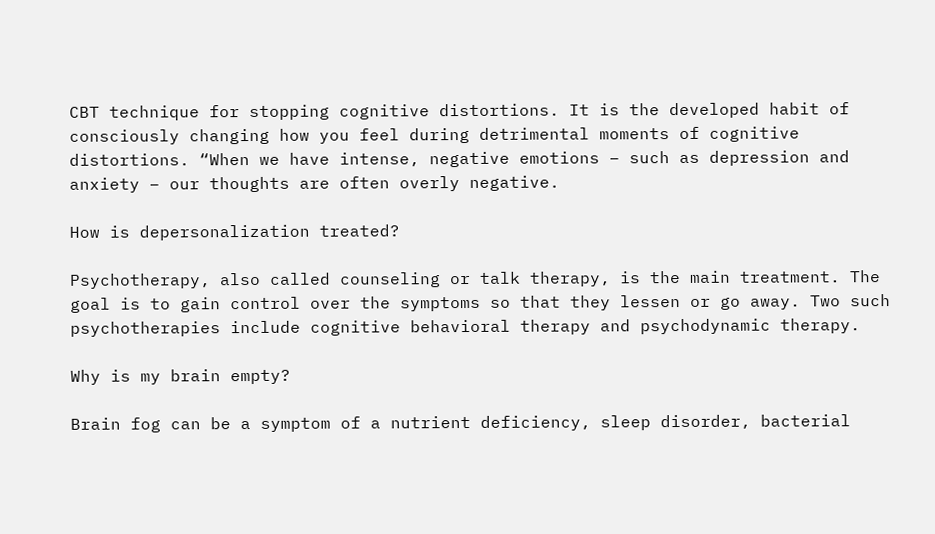CBT technique for stopping cognitive distortions. It is the developed habit of consciously changing how you feel during detrimental moments of cognitive distortions. “When we have intense, negative emotions – such as depression and anxiety – our thoughts are often overly negative.

How is depersonalization treated?

Psychotherapy, also called counseling or talk therapy, is the main treatment. The goal is to gain control over the symptoms so that they lessen or go away. Two such psychotherapies include cognitive behavioral therapy and psychodynamic therapy.

Why is my brain empty?

Brain fog can be a symptom of a nutrient deficiency, sleep disorder, bacterial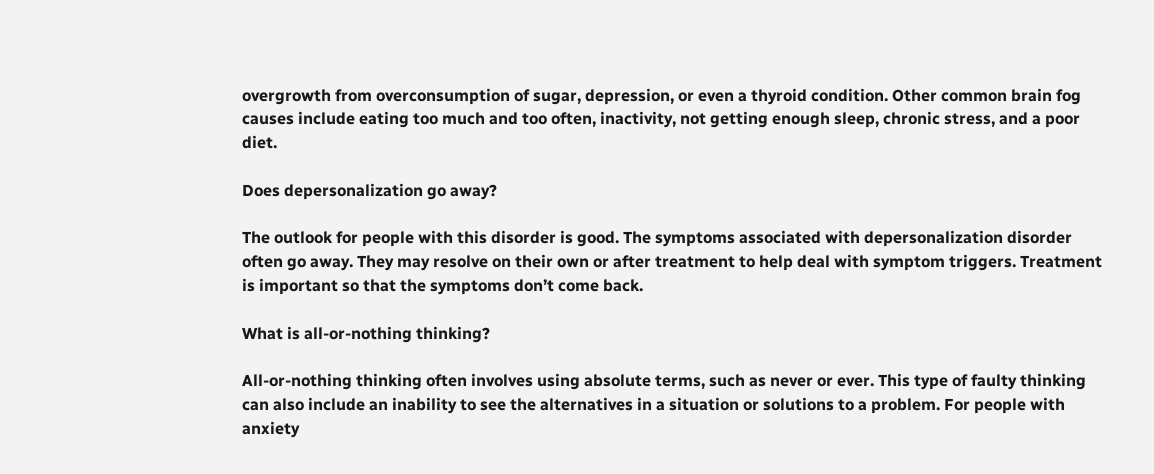overgrowth from overconsumption of sugar, depression, or even a thyroid condition. Other common brain fog causes include eating too much and too often, inactivity, not getting enough sleep, chronic stress, and a poor diet.

Does depersonalization go away?

The outlook for people with this disorder is good. The symptoms associated with depersonalization disorder often go away. They may resolve on their own or after treatment to help deal with symptom triggers. Treatment is important so that the symptoms don’t come back.

What is all-or-nothing thinking?

All-or-nothing thinking often involves using absolute terms, such as never or ever. This type of faulty thinking can also include an inability to see the alternatives in a situation or solutions to a problem. For people with anxiety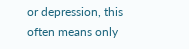or depression, this often means only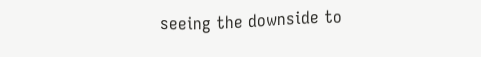seeing the downside to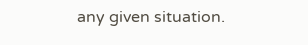any given situation.